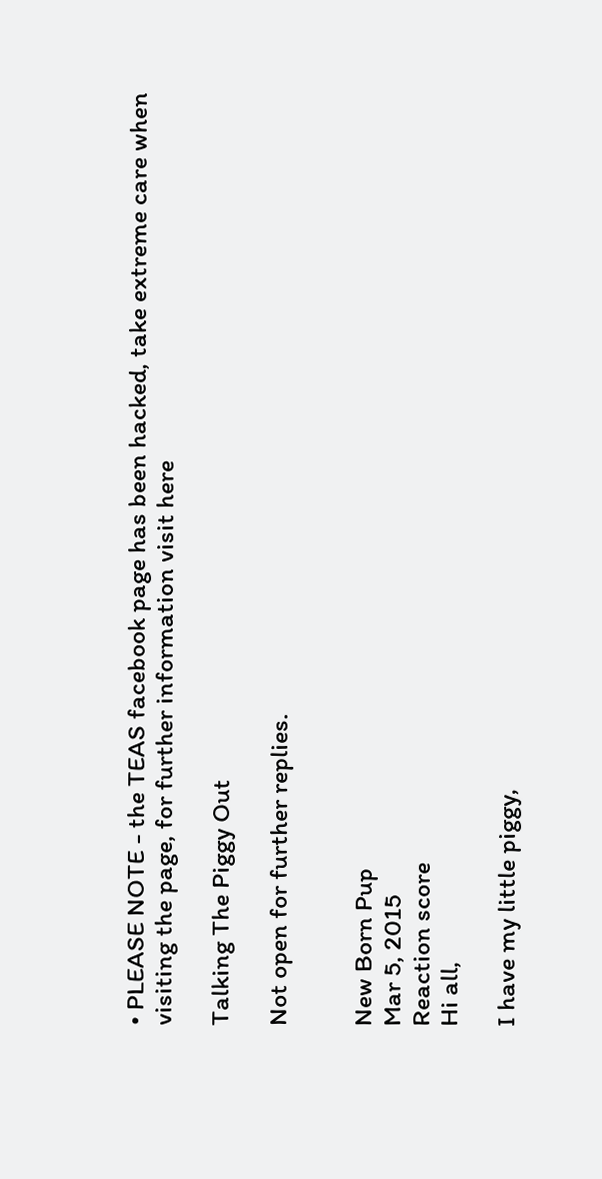• PLEASE NOTE - the TEAS facebook page has been hacked, take extreme care when visiting the page, for further information visit here

Talking The Piggy Out

Not open for further replies.


New Born Pup
Mar 5, 2015
Reaction score
Hi all,

I have my little piggy,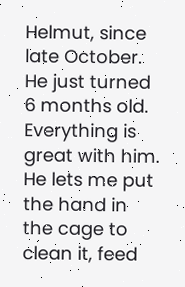Helmut, since late October. He just turned 6 months old. Everything is great with him. He lets me put the hand in the cage to clean it, feed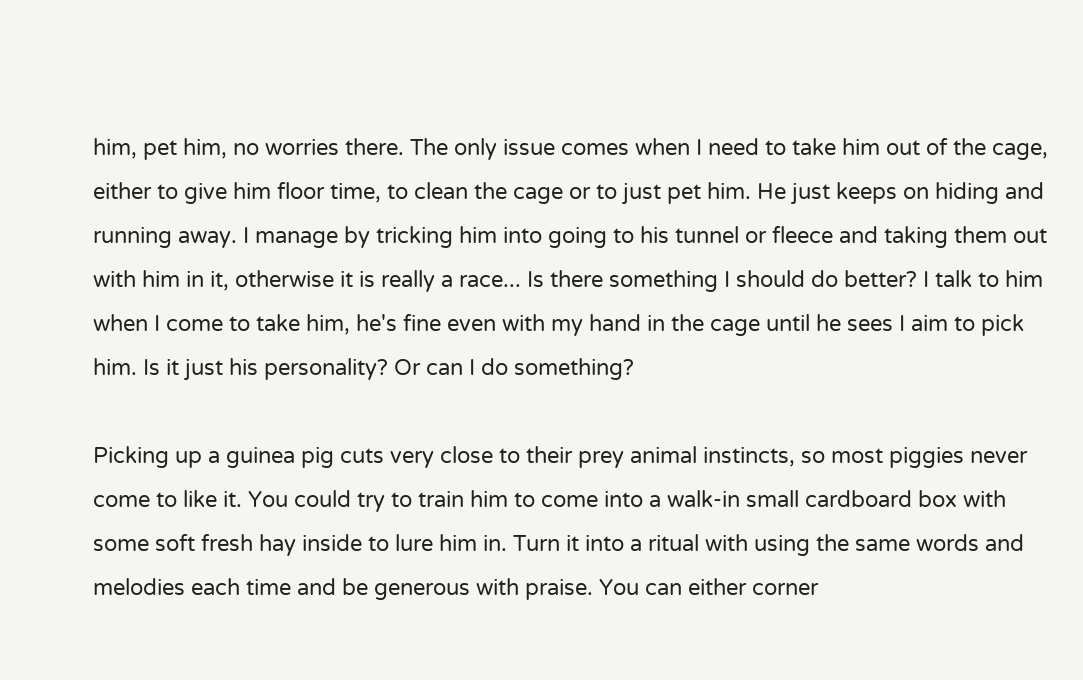him, pet him, no worries there. The only issue comes when I need to take him out of the cage, either to give him floor time, to clean the cage or to just pet him. He just keeps on hiding and running away. I manage by tricking him into going to his tunnel or fleece and taking them out with him in it, otherwise it is really a race... Is there something I should do better? I talk to him when I come to take him, he's fine even with my hand in the cage until he sees I aim to pick him. Is it just his personality? Or can I do something?

Picking up a guinea pig cuts very close to their prey animal instincts, so most piggies never come to like it. You could try to train him to come into a walk-in small cardboard box with some soft fresh hay inside to lure him in. Turn it into a ritual with using the same words and melodies each time and be generous with praise. You can either corner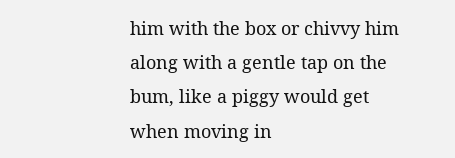him with the box or chivvy him along with a gentle tap on the bum, like a piggy would get when moving in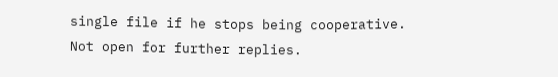single file if he stops being cooperative.
Not open for further replies.